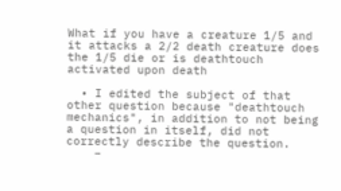What if you have a creature 1/5 and it attacks a 2/2 death creature does the 1/5 die or is deathtouch activated upon death

  • I edited the subject of that other question because "deathtouch mechanics", in addition to not being a question in itself, did not correctly describe the question.
    –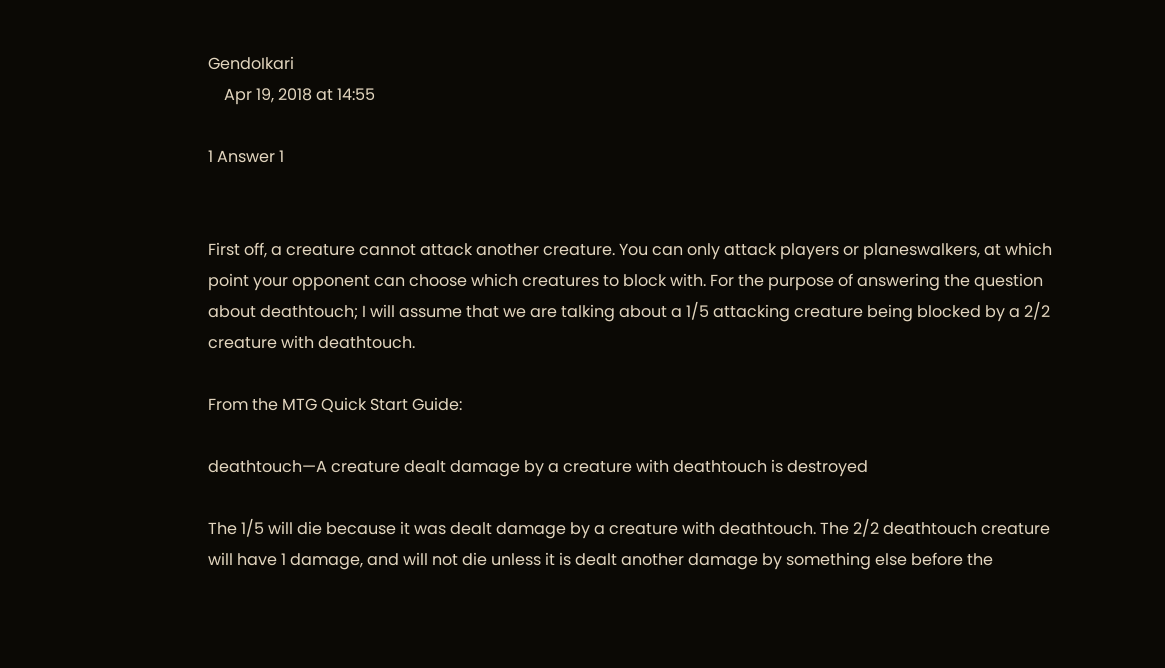GendoIkari
    Apr 19, 2018 at 14:55

1 Answer 1


First off, a creature cannot attack another creature. You can only attack players or planeswalkers, at which point your opponent can choose which creatures to block with. For the purpose of answering the question about deathtouch; I will assume that we are talking about a 1/5 attacking creature being blocked by a 2/2 creature with deathtouch.

From the MTG Quick Start Guide:

deathtouch—A creature dealt damage by a creature with deathtouch is destroyed

The 1/5 will die because it was dealt damage by a creature with deathtouch. The 2/2 deathtouch creature will have 1 damage, and will not die unless it is dealt another damage by something else before the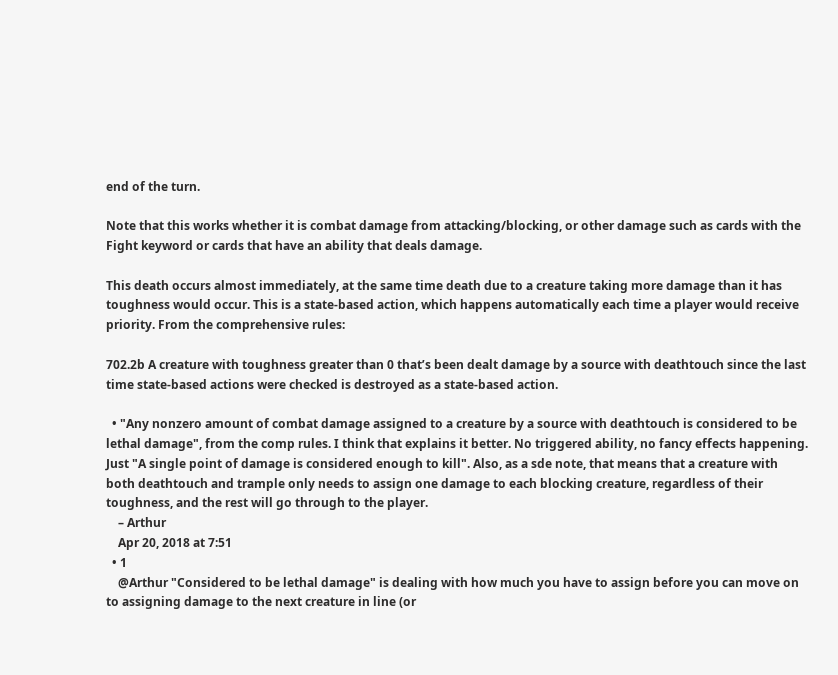end of the turn.

Note that this works whether it is combat damage from attacking/blocking, or other damage such as cards with the Fight keyword or cards that have an ability that deals damage.

This death occurs almost immediately, at the same time death due to a creature taking more damage than it has toughness would occur. This is a state-based action, which happens automatically each time a player would receive priority. From the comprehensive rules:

702.2b A creature with toughness greater than 0 that’s been dealt damage by a source with deathtouch since the last time state-based actions were checked is destroyed as a state-based action.

  • "Any nonzero amount of combat damage assigned to a creature by a source with deathtouch is considered to be lethal damage", from the comp rules. I think that explains it better. No triggered ability, no fancy effects happening. Just "A single point of damage is considered enough to kill". Also, as a sde note, that means that a creature with both deathtouch and trample only needs to assign one damage to each blocking creature, regardless of their toughness, and the rest will go through to the player.
    – Arthur
    Apr 20, 2018 at 7:51
  • 1
    @Arthur "Considered to be lethal damage" is dealing with how much you have to assign before you can move on to assigning damage to the next creature in line (or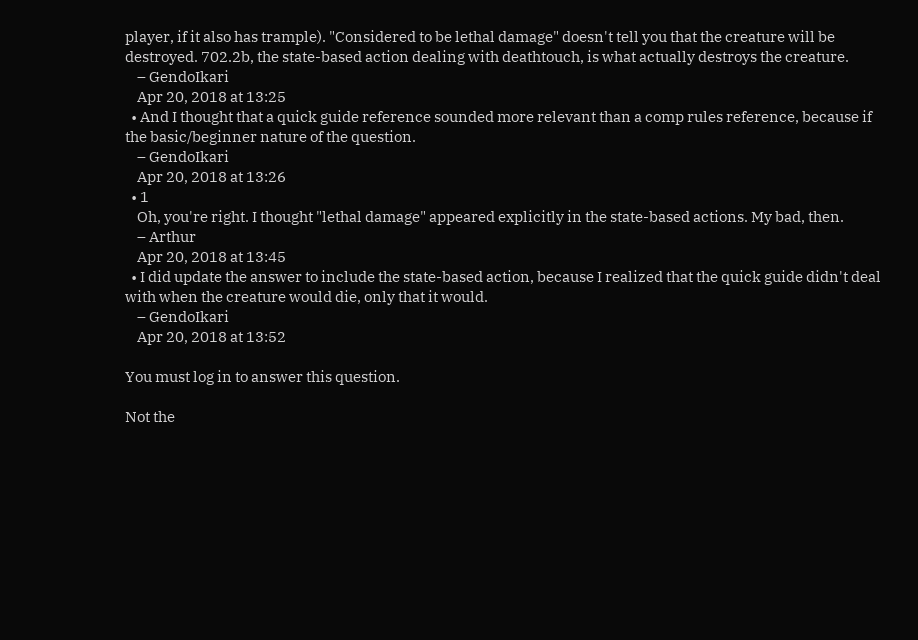player, if it also has trample). "Considered to be lethal damage" doesn't tell you that the creature will be destroyed. 702.2b, the state-based action dealing with deathtouch, is what actually destroys the creature.
    – GendoIkari
    Apr 20, 2018 at 13:25
  • And I thought that a quick guide reference sounded more relevant than a comp rules reference, because if the basic/beginner nature of the question.
    – GendoIkari
    Apr 20, 2018 at 13:26
  • 1
    Oh, you're right. I thought "lethal damage" appeared explicitly in the state-based actions. My bad, then.
    – Arthur
    Apr 20, 2018 at 13:45
  • I did update the answer to include the state-based action, because I realized that the quick guide didn't deal with when the creature would die, only that it would.
    – GendoIkari
    Apr 20, 2018 at 13:52

You must log in to answer this question.

Not the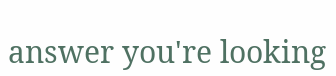answer you're looking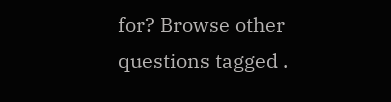for? Browse other questions tagged .